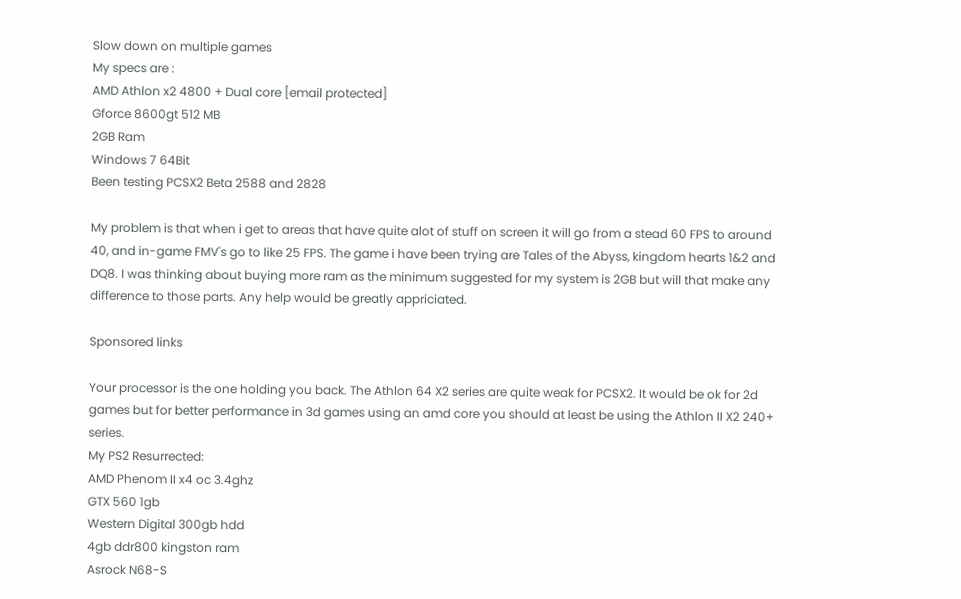Slow down on multiple games
My specs are :
AMD Athlon x2 4800 + Dual core [email protected]
Gforce 8600gt 512 MB
2GB Ram
Windows 7 64Bit
Been testing PCSX2 Beta 2588 and 2828

My problem is that when i get to areas that have quite alot of stuff on screen it will go from a stead 60 FPS to around 40, and in-game FMV's go to like 25 FPS. The game i have been trying are Tales of the Abyss, kingdom hearts 1&2 and DQ8. I was thinking about buying more ram as the minimum suggested for my system is 2GB but will that make any difference to those parts. Any help would be greatly appriciated.

Sponsored links

Your processor is the one holding you back. The Athlon 64 X2 series are quite weak for PCSX2. It would be ok for 2d games but for better performance in 3d games using an amd core you should at least be using the Athlon II X2 240+ series.
My PS2 Resurrected:
AMD Phenom II x4 oc 3.4ghz
GTX 560 1gb
Western Digital 300gb hdd
4gb ddr800 kingston ram
Asrock N68-S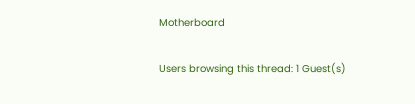Motherboard

Users browsing this thread: 1 Guest(s)